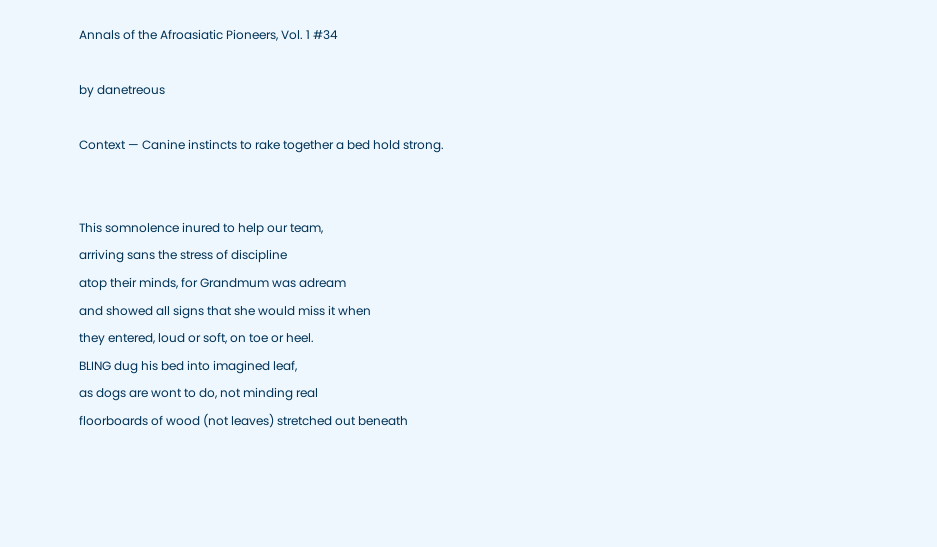Annals of the Afroasiatic Pioneers, Vol. 1 #34

by danetreous

Context — Canine instincts to rake together a bed hold strong.


This somnolence inured to help our team,
arriving sans the stress of discipline
atop their minds, for Grandmum was adream
and showed all signs that she would miss it when
they entered, loud or soft, on toe or heel.
BLING dug his bed into imagined leaf,
as dogs are wont to do, not minding real
floorboards of wood (not leaves) stretched out beneath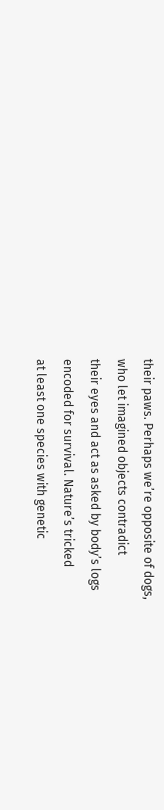their paws. Perhaps we’re opposite of dogs,
who let imagined objects contradict
their eyes and act as asked by body’s logs
encoded for survival. Nature’s tricked
at least one species with genetic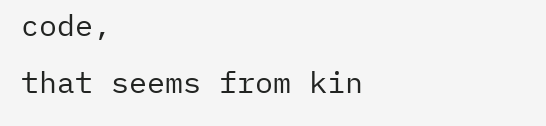code,
that seems from kin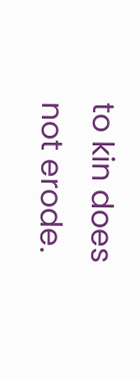to kin does not erode.